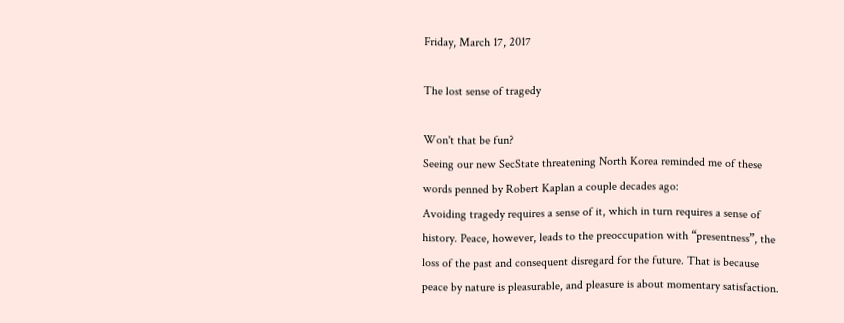Friday, March 17, 2017

The lost sense of tragedy

Won't that be fun?
Seeing our new SecState threatening North Korea reminded me of these words penned by Robert Kaplan a couple decades ago:
Avoiding tragedy requires a sense of it, which in turn requires a sense of history. Peace, however, leads to the preoccupation with “presentness”, the loss of the past and consequent disregard for the future. That is because peace by nature is pleasurable, and pleasure is about momentary satisfaction.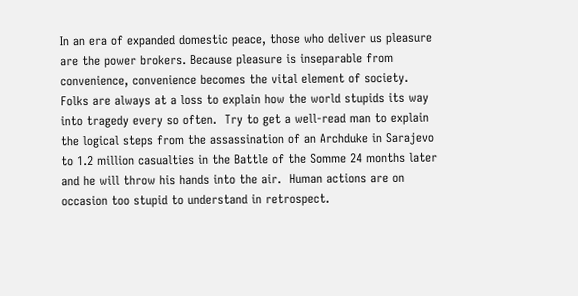In an era of expanded domestic peace, those who deliver us pleasure are the power brokers. Because pleasure is inseparable from convenience, convenience becomes the vital element of society.
Folks are always at a loss to explain how the world stupids its way into tragedy every so often.  Try to get a well-read man to explain the logical steps from the assassination of an Archduke in Sarajevo to 1.2 million casualties in the Battle of the Somme 24 months later and he will throw his hands into the air.  Human actions are on occasion too stupid to understand in retrospect.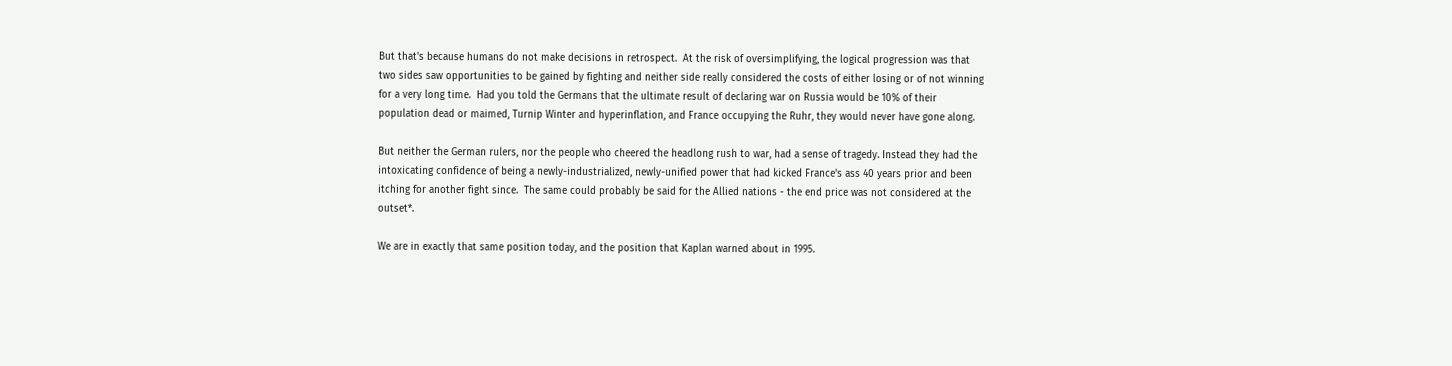But that's because humans do not make decisions in retrospect.  At the risk of oversimplifying, the logical progression was that two sides saw opportunities to be gained by fighting and neither side really considered the costs of either losing or of not winning for a very long time.  Had you told the Germans that the ultimate result of declaring war on Russia would be 10% of their population dead or maimed, Turnip Winter and hyperinflation, and France occupying the Ruhr, they would never have gone along.

But neither the German rulers, nor the people who cheered the headlong rush to war, had a sense of tragedy. Instead they had the intoxicating confidence of being a newly-industrialized, newly-unified power that had kicked France's ass 40 years prior and been itching for another fight since.  The same could probably be said for the Allied nations - the end price was not considered at the outset*.

We are in exactly that same position today, and the position that Kaplan warned about in 1995.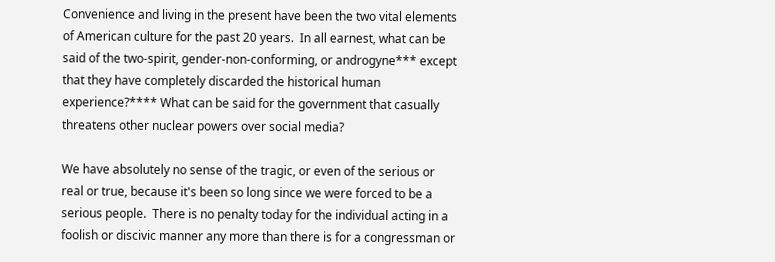Convenience and living in the present have been the two vital elements of American culture for the past 20 years.  In all earnest, what can be said of the two-spirit, gender-non-conforming, or androgyne*** except that they have completely discarded the historical human experience?**** What can be said for the government that casually threatens other nuclear powers over social media?

We have absolutely no sense of the tragic, or even of the serious or real or true, because it's been so long since we were forced to be a serious people.  There is no penalty today for the individual acting in a foolish or discivic manner any more than there is for a congressman or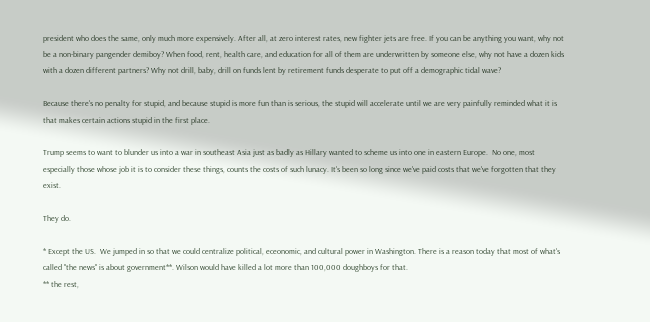president who does the same, only much more expensively. After all, at zero interest rates, new fighter jets are free. If you can be anything you want, why not be a non-binary pangender demiboy? When food, rent, health care, and education for all of them are underwritten by someone else, why not have a dozen kids with a dozen different partners? Why not drill, baby, drill on funds lent by retirement funds desperate to put off a demographic tidal wave?

Because there's no penalty for stupid, and because stupid is more fun than is serious, the stupid will accelerate until we are very painfully reminded what it is that makes certain actions stupid in the first place.

Trump seems to want to blunder us into a war in southeast Asia just as badly as Hillary wanted to scheme us into one in eastern Europe.  No one, most especially those whose job it is to consider these things, counts the costs of such lunacy. It's been so long since we've paid costs that we've forgotten that they exist.

They do.

* Except the US.  We jumped in so that we could centralize political, eceonomic, and cultural power in Washington. There is a reason today that most of what's called "the news" is about government**. Wilson would have killed a lot more than 100,000 doughboys for that.
** the rest,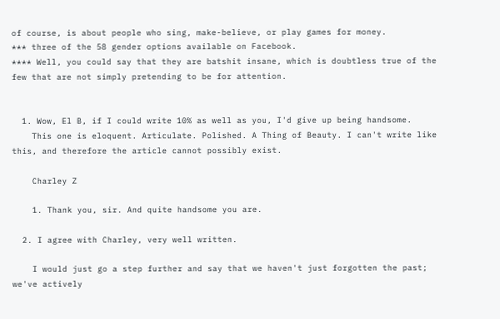of course, is about people who sing, make-believe, or play games for money.
*** three of the 58 gender options available on Facebook.
**** Well, you could say that they are batshit insane, which is doubtless true of the few that are not simply pretending to be for attention.


  1. Wow, El B, if I could write 10% as well as you, I'd give up being handsome.
    This one is eloquent. Articulate. Polished. A Thing of Beauty. I can't write like this, and therefore the article cannot possibly exist.

    Charley Z

    1. Thank you, sir. And quite handsome you are.

  2. I agree with Charley, very well written.

    I would just go a step further and say that we haven't just forgotten the past; we've actively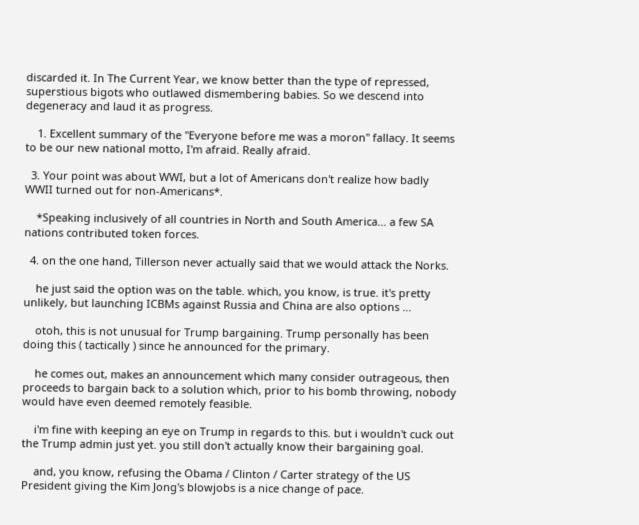discarded it. In The Current Year, we know better than the type of repressed, superstious bigots who outlawed dismembering babies. So we descend into degeneracy and laud it as progress.

    1. Excellent summary of the "Everyone before me was a moron" fallacy. It seems to be our new national motto, I'm afraid. Really afraid.

  3. Your point was about WWI, but a lot of Americans don't realize how badly WWII turned out for non-Americans*.

    *Speaking inclusively of all countries in North and South America... a few SA nations contributed token forces.

  4. on the one hand, Tillerson never actually said that we would attack the Norks.

    he just said the option was on the table. which, you know, is true. it's pretty unlikely, but launching ICBMs against Russia and China are also options ...

    otoh, this is not unusual for Trump bargaining. Trump personally has been doing this ( tactically ) since he announced for the primary.

    he comes out, makes an announcement which many consider outrageous, then proceeds to bargain back to a solution which, prior to his bomb throwing, nobody would have even deemed remotely feasible.

    i'm fine with keeping an eye on Trump in regards to this. but i wouldn't cuck out the Trump admin just yet. you still don't actually know their bargaining goal.

    and, you know, refusing the Obama / Clinton / Carter strategy of the US President giving the Kim Jong's blowjobs is a nice change of pace.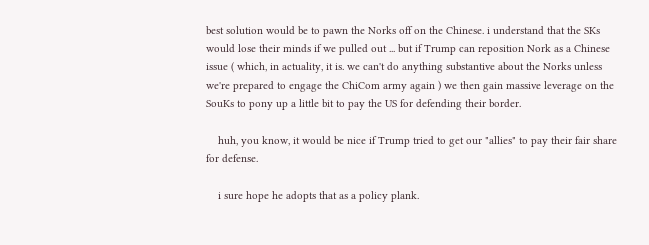best solution would be to pawn the Norks off on the Chinese. i understand that the SKs would lose their minds if we pulled out ... but if Trump can reposition Nork as a Chinese issue ( which, in actuality, it is. we can't do anything substantive about the Norks unless we're prepared to engage the ChiCom army again ) we then gain massive leverage on the SouKs to pony up a little bit to pay the US for defending their border.

    huh, you know, it would be nice if Trump tried to get our "allies" to pay their fair share for defense.

    i sure hope he adopts that as a policy plank.